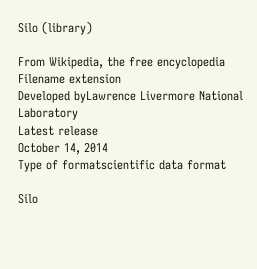Silo (library)

From Wikipedia, the free encyclopedia
Filename extension
Developed byLawrence Livermore National Laboratory
Latest release
October 14, 2014
Type of formatscientific data format

Silo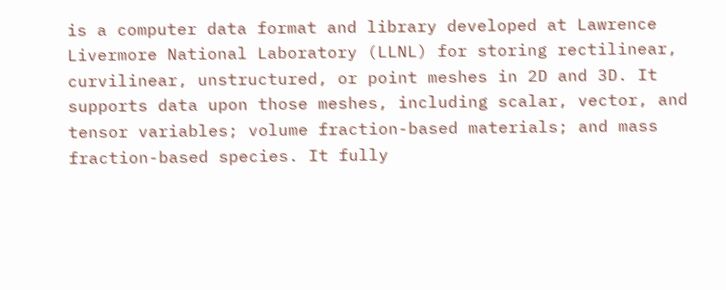is a computer data format and library developed at Lawrence Livermore National Laboratory (LLNL) for storing rectilinear, curvilinear, unstructured, or point meshes in 2D and 3D. It supports data upon those meshes, including scalar, vector, and tensor variables; volume fraction-based materials; and mass fraction-based species. It fully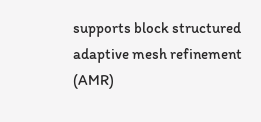supports block structured adaptive mesh refinement (AMR)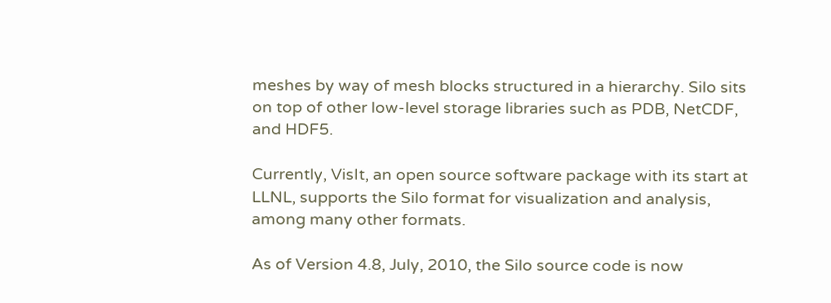meshes by way of mesh blocks structured in a hierarchy. Silo sits on top of other low-level storage libraries such as PDB, NetCDF, and HDF5.

Currently, VisIt, an open source software package with its start at LLNL, supports the Silo format for visualization and analysis, among many other formats.

As of Version 4.8, July, 2010, the Silo source code is now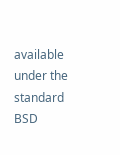available under the standard BSD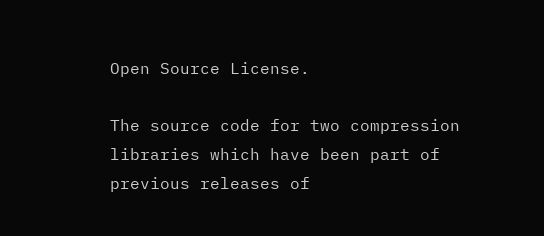Open Source License.

The source code for two compression libraries which have been part of previous releases of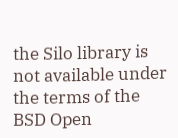the Silo library is not available under the terms of the BSD Open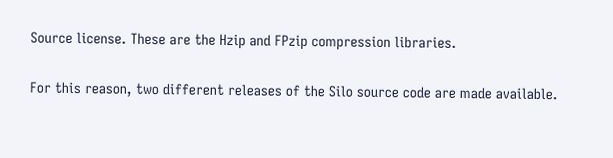Source license. These are the Hzip and FPzip compression libraries.

For this reason, two different releases of the Silo source code are made available.